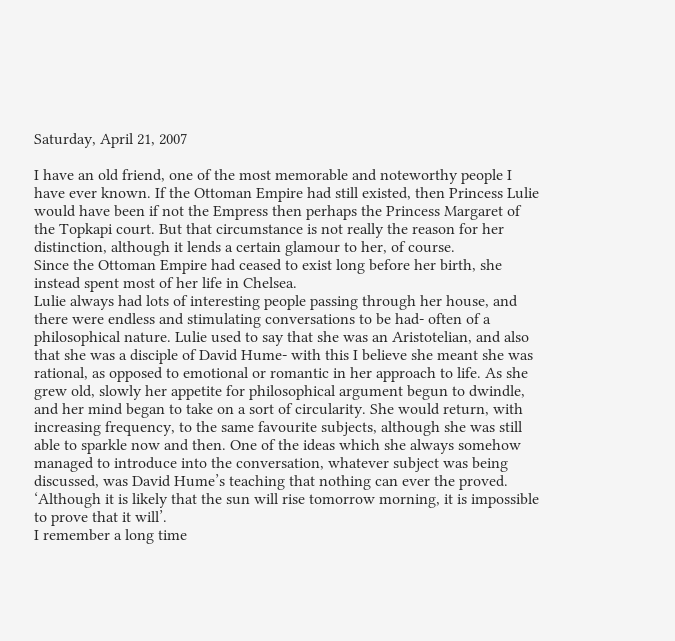Saturday, April 21, 2007

I have an old friend, one of the most memorable and noteworthy people I have ever known. If the Ottoman Empire had still existed, then Princess Lulie would have been if not the Empress then perhaps the Princess Margaret of the Topkapi court. But that circumstance is not really the reason for her distinction, although it lends a certain glamour to her, of course.
Since the Ottoman Empire had ceased to exist long before her birth, she instead spent most of her life in Chelsea.
Lulie always had lots of interesting people passing through her house, and there were endless and stimulating conversations to be had- often of a philosophical nature. Lulie used to say that she was an Aristotelian, and also that she was a disciple of David Hume- with this I believe she meant she was rational, as opposed to emotional or romantic in her approach to life. As she grew old, slowly her appetite for philosophical argument begun to dwindle, and her mind began to take on a sort of circularity. She would return, with increasing frequency, to the same favourite subjects, although she was still able to sparkle now and then. One of the ideas which she always somehow managed to introduce into the conversation, whatever subject was being discussed, was David Hume’s teaching that nothing can ever the proved. ‘Although it is likely that the sun will rise tomorrow morning, it is impossible to prove that it will’.
I remember a long time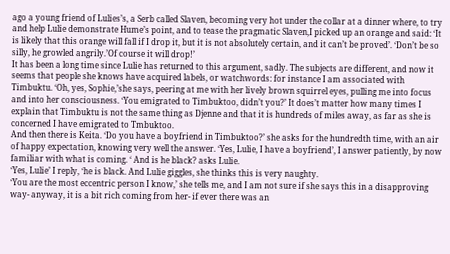ago a young friend of Lulies’s, a Serb called Slaven, becoming very hot under the collar at a dinner where, to try and help Lulie demonstrate Hume’s point, and to tease the pragmatic Slaven,I picked up an orange and said: ‘It is likely that this orange will fall if I drop it, but it is not absolutely certain, and it can’t be proved’. ‘Don’t be so silly, he growled angrily.’Of course it will drop!’
It has been a long time since Lulie has returned to this argument, sadly. The subjects are different, and now it seems that people she knows have acquired labels, or watchwords: for instance I am associated with Timbuktu. ‘Oh, yes, Sophie,’she says, peering at me with her lively brown squirrel eyes, pulling me into focus and into her consciousness. ‘You emigrated to Timbuktoo, didn’t you?’ It does’t matter how many times I explain that Timbuktu is not the same thing as Djenne and that it is hundreds of miles away, as far as she is concerned I have emigrated to Tmbuktoo.
And then there is Keita. ‘Do you have a boyfriend in Timbuktoo?’ she asks for the hundredth time, with an air of happy expectation, knowing very well the answer. ‘Yes, Lulie, I have a boyfriend’, I answer patiently, by now familiar with what is coming. ‘ And is he black? asks Lulie.
‘Yes, Lulie’ I reply, ‘he is black. And Lulie giggles, she thinks this is very naughty.
‘You are the most eccentric person I know,’ she tells me, and I am not sure if she says this in a disapproving way- anyway, it is a bit rich coming from her- if ever there was an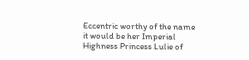Eccentric worthy of the name it would be her Imperial Highness Princess Lulie of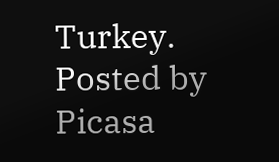Turkey.
Posted by Picasa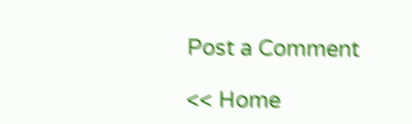Post a Comment

<< Home